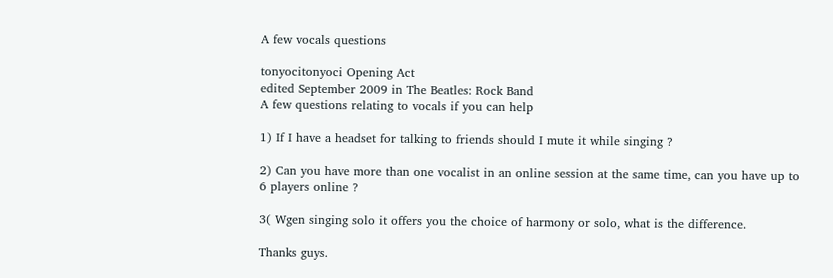A few vocals questions

tonyocitonyoci Opening Act
edited September 2009 in The Beatles: Rock Band
A few questions relating to vocals if you can help

1) If I have a headset for talking to friends should I mute it while singing ?

2) Can you have more than one vocalist in an online session at the same time, can you have up to 6 players online ?

3( Wgen singing solo it offers you the choice of harmony or solo, what is the difference.

Thanks guys.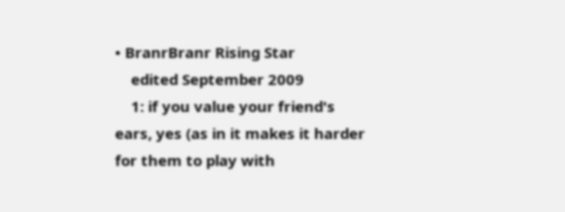• BranrBranr Rising Star
    edited September 2009
    1: if you value your friend's ears, yes (as in it makes it harder for them to play with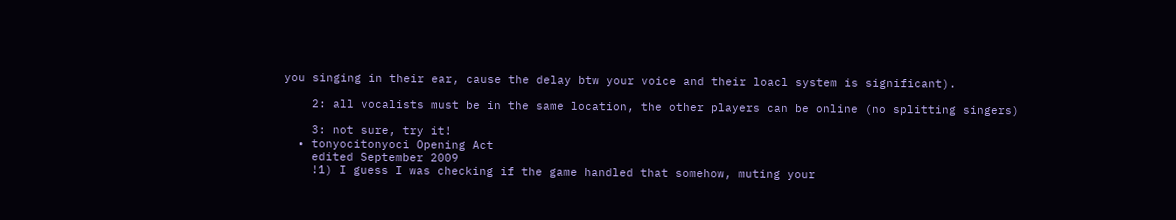you singing in their ear, cause the delay btw your voice and their loacl system is significant).

    2: all vocalists must be in the same location, the other players can be online (no splitting singers)

    3: not sure, try it!
  • tonyocitonyoci Opening Act
    edited September 2009
    !1) I guess I was checking if the game handled that somehow, muting your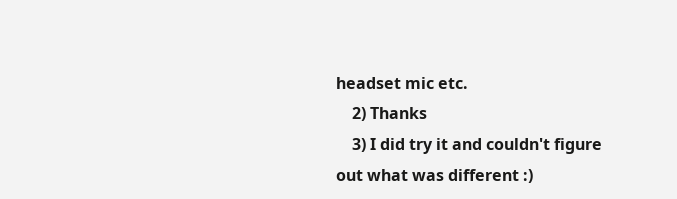headset mic etc.
    2) Thanks
    3) I did try it and couldn't figure out what was different :)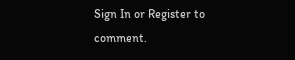Sign In or Register to comment.